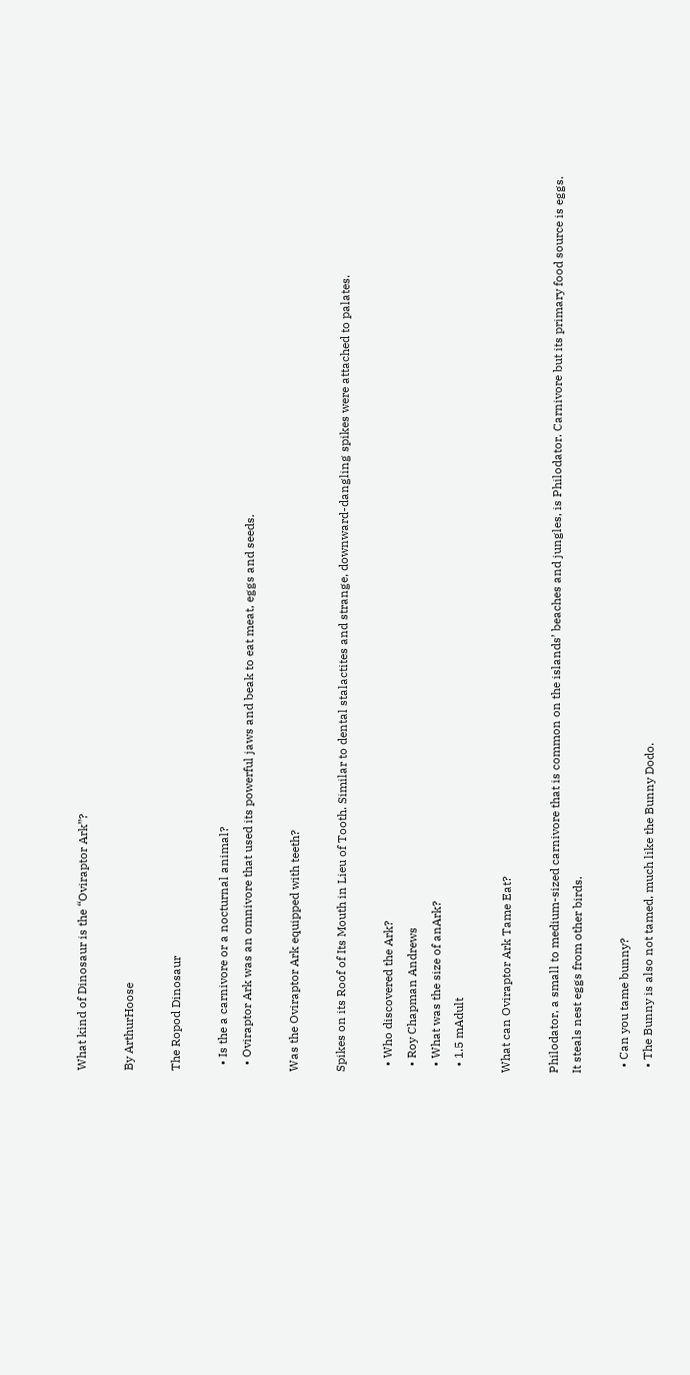What kind of Dinosaur is the “Oviraptor Ark”?

By ArthurHoose

The Ropod Dinosaur

  • Is the a carnivore or a nocturnal animal?
  • Oviraptor Ark was an omnivore that used its powerful jaws and beak to eat meat, eggs and seeds.

Was the Oviraptor Ark equipped with teeth?

Spikes on its Roof of Its Mouth in Lieu of Tooth. Similar to dental stalactites and strange, downward-dangling spikes were attached to palates.

  • Who discovered the Ark?
  • Roy Chapman Andrews
  • What was the size of anArk?
  • 1.5 mAdult

What can Oviraptor Ark Tame Eat?

Philodator, a small to medium-sized carnivore that is common on the islands’ beaches and jungles, is Philodator. Carnivore but its primary food source is eggs. It steals nest eggs from other birds.

  • Can you tame bunny?
  • The Bunny is also not tamed, much like the Bunny Dodo.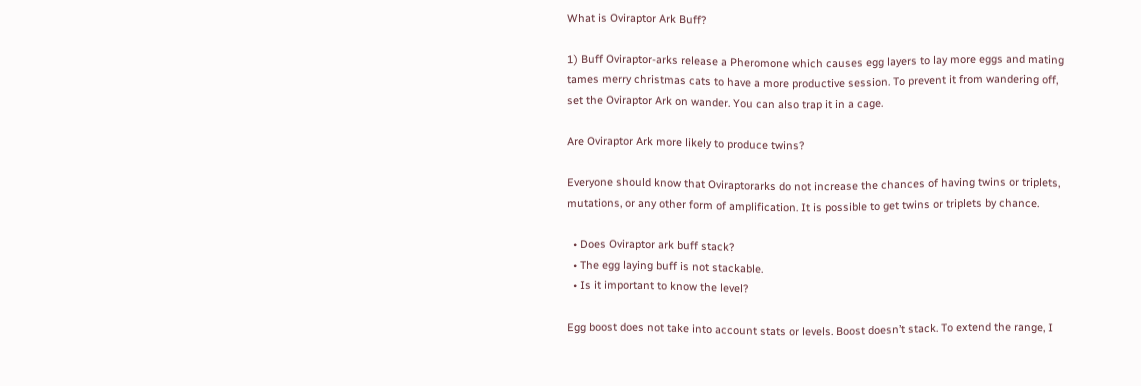What is Oviraptor Ark Buff?

1) Buff Oviraptor-arks release a Pheromone which causes egg layers to lay more eggs and mating tames merry christmas cats to have a more productive session. To prevent it from wandering off, set the Oviraptor Ark on wander. You can also trap it in a cage.

Are Oviraptor Ark more likely to produce twins?

Everyone should know that Oviraptorarks do not increase the chances of having twins or triplets, mutations, or any other form of amplification. It is possible to get twins or triplets by chance.

  • Does Oviraptor ark buff stack?
  • The egg laying buff is not stackable.
  • Is it important to know the level?

Egg boost does not take into account stats or levels. Boost doesn’t stack. To extend the range, I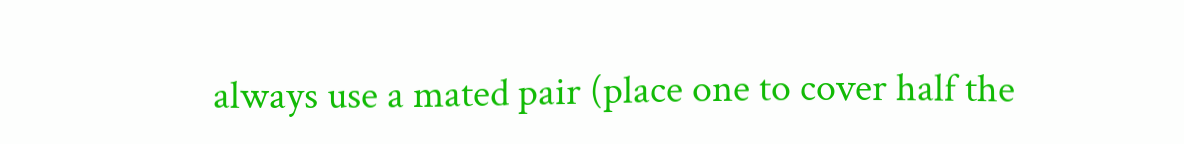always use a mated pair (place one to cover half the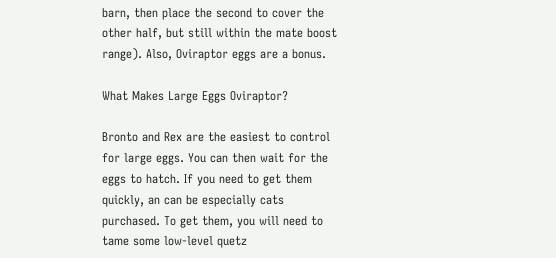barn, then place the second to cover the other half, but still within the mate boost range). Also, Oviraptor eggs are a bonus.

What Makes Large Eggs Oviraptor?

Bronto and Rex are the easiest to control for large eggs. You can then wait for the eggs to hatch. If you need to get them quickly, an can be especially cats purchased. To get them, you will need to tame some low-level quetz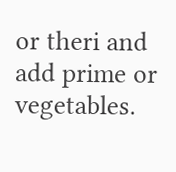or theri and add prime or vegetables.